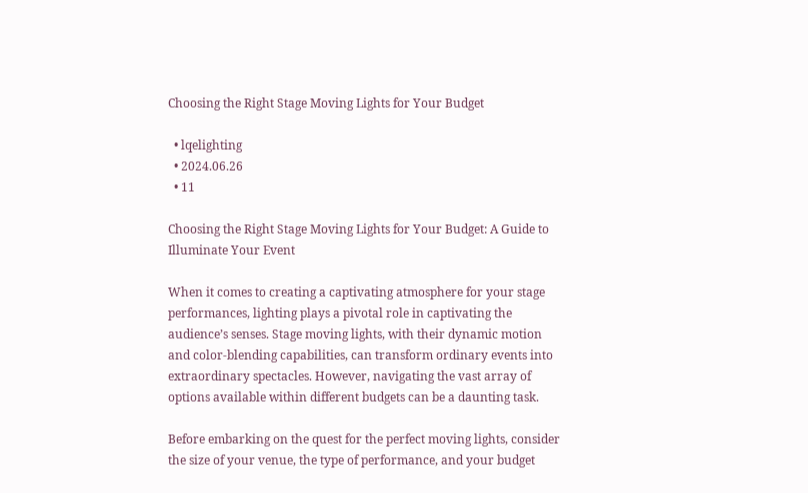Choosing the Right Stage Moving Lights for Your Budget

  • lqelighting
  • 2024.06.26
  • 11

Choosing the Right Stage Moving Lights for Your Budget: A Guide to Illuminate Your Event

When it comes to creating a captivating atmosphere for your stage performances, lighting plays a pivotal role in captivating the audience’s senses. Stage moving lights, with their dynamic motion and color-blending capabilities, can transform ordinary events into extraordinary spectacles. However, navigating the vast array of options available within different budgets can be a daunting task.

Before embarking on the quest for the perfect moving lights, consider the size of your venue, the type of performance, and your budget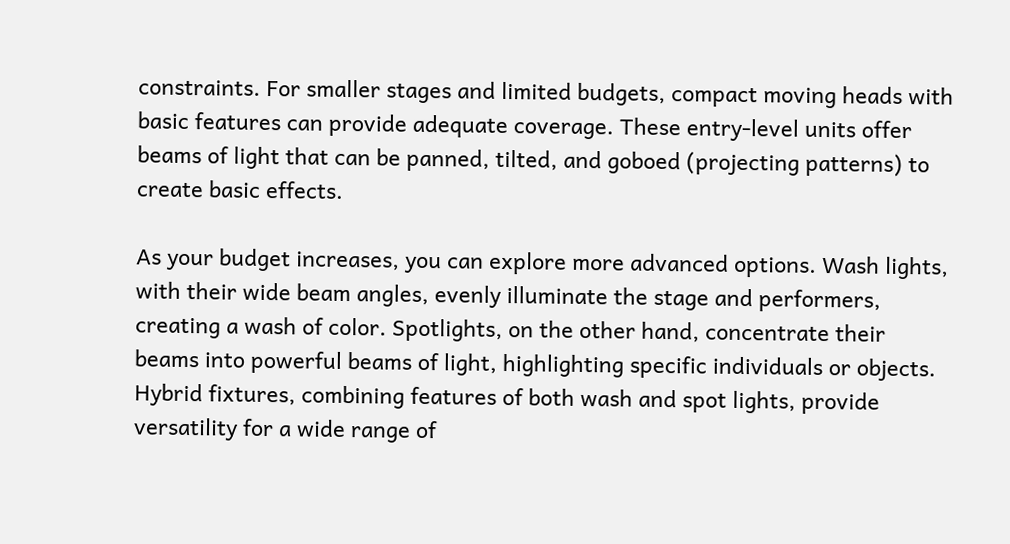constraints. For smaller stages and limited budgets, compact moving heads with basic features can provide adequate coverage. These entry-level units offer beams of light that can be panned, tilted, and goboed (projecting patterns) to create basic effects.

As your budget increases, you can explore more advanced options. Wash lights, with their wide beam angles, evenly illuminate the stage and performers, creating a wash of color. Spotlights, on the other hand, concentrate their beams into powerful beams of light, highlighting specific individuals or objects. Hybrid fixtures, combining features of both wash and spot lights, provide versatility for a wide range of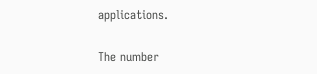applications.

The number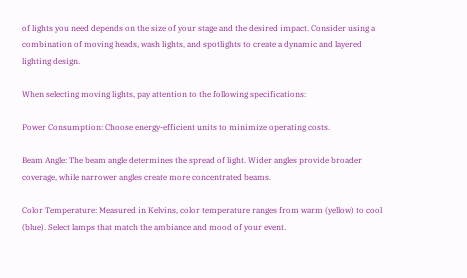of lights you need depends on the size of your stage and the desired impact. Consider using a combination of moving heads, wash lights, and spotlights to create a dynamic and layered lighting design.

When selecting moving lights, pay attention to the following specifications:

Power Consumption: Choose energy-efficient units to minimize operating costs.

Beam Angle: The beam angle determines the spread of light. Wider angles provide broader coverage, while narrower angles create more concentrated beams.

Color Temperature: Measured in Kelvins, color temperature ranges from warm (yellow) to cool (blue). Select lamps that match the ambiance and mood of your event.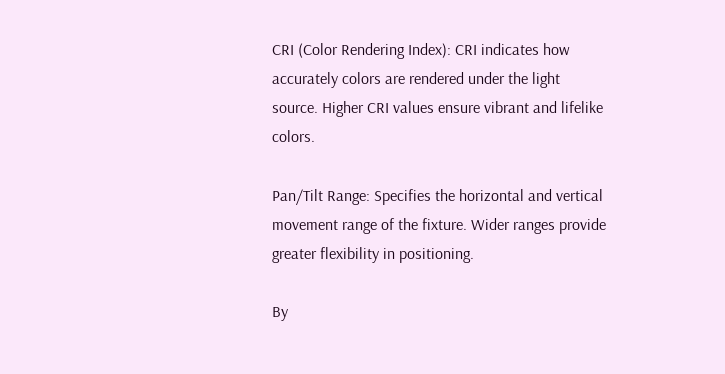CRI (Color Rendering Index): CRI indicates how accurately colors are rendered under the light source. Higher CRI values ensure vibrant and lifelike colors.

Pan/Tilt Range: Specifies the horizontal and vertical movement range of the fixture. Wider ranges provide greater flexibility in positioning.

By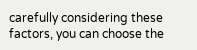carefully considering these factors, you can choose the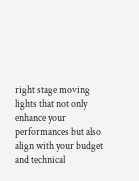right stage moving lights that not only enhance your performances but also align with your budget and technical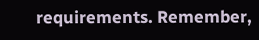requirements. Remember,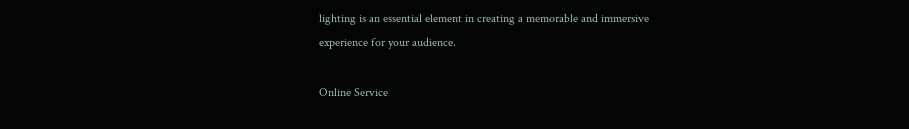lighting is an essential element in creating a memorable and immersive experience for your audience.

Online Service